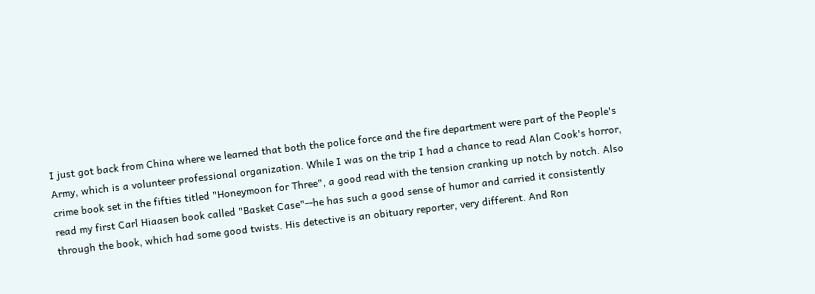I just got back from China where we learned that both the police force and the fire department were part of the People's Army, which is a volunteer professional organization. While I was on the trip I had a chance to read Alan Cook's horror, crime book set in the fifties titled "Honeymoon for Three", a good read with the tension cranking up notch by notch. Also read my first Carl Hiaasen book called "Basket Case"--he has such a good sense of humor and carried it consistently through the book, which had some good twists. His detective is an obituary reporter, very different. And Ron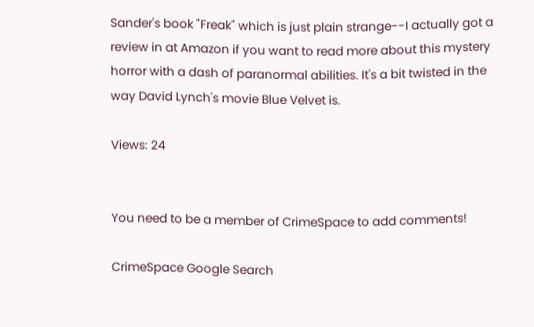Sander's book "Freak" which is just plain strange--I actually got a review in at Amazon if you want to read more about this mystery horror with a dash of paranormal abilities. It's a bit twisted in the way David Lynch's movie Blue Velvet is.

Views: 24


You need to be a member of CrimeSpace to add comments!

CrimeSpace Google Search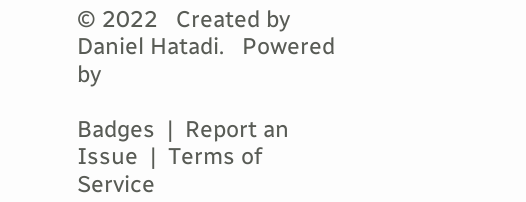© 2022   Created by Daniel Hatadi.   Powered by

Badges  |  Report an Issue  |  Terms of Service